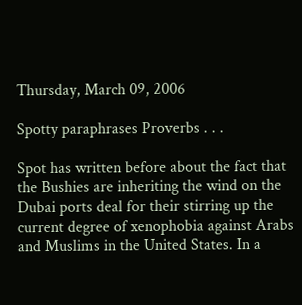Thursday, March 09, 2006

Spotty paraphrases Proverbs . . .

Spot has written before about the fact that the Bushies are inheriting the wind on the Dubai ports deal for their stirring up the current degree of xenophobia against Arabs and Muslims in the United States. In a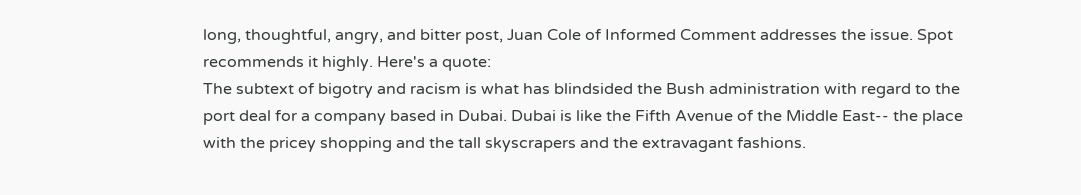long, thoughtful, angry, and bitter post, Juan Cole of Informed Comment addresses the issue. Spot recommends it highly. Here's a quote:
The subtext of bigotry and racism is what has blindsided the Bush administration with regard to the port deal for a company based in Dubai. Dubai is like the Fifth Avenue of the Middle East-- the place with the pricey shopping and the tall skyscrapers and the extravagant fashions.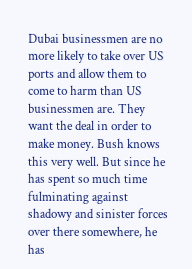Dubai businessmen are no more likely to take over US ports and allow them to come to harm than US businessmen are. They want the deal in order to make money. Bush knows this very well. But since he has spent so much time fulminating against shadowy and sinister forces over there somewhere, he has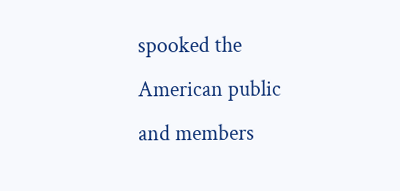spooked the American public and members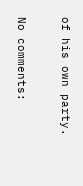of his own party.

No comments: